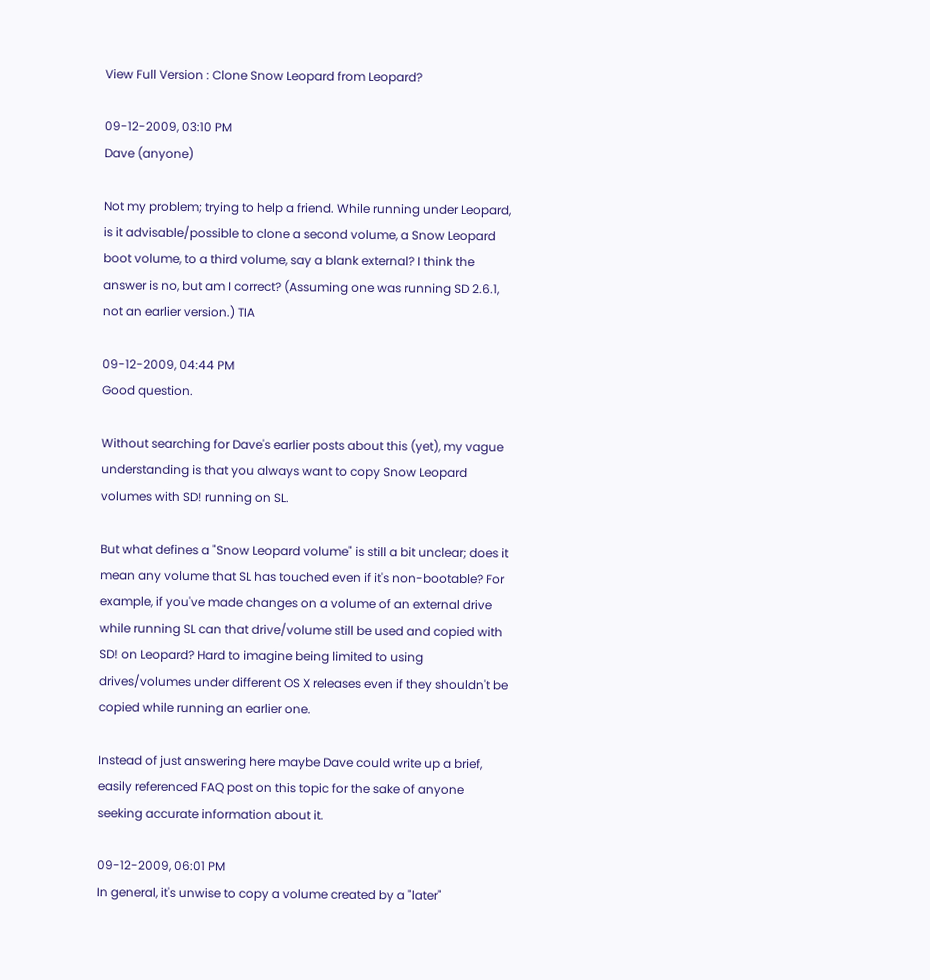View Full Version : Clone Snow Leopard from Leopard?

09-12-2009, 03:10 PM
Dave (anyone)

Not my problem; trying to help a friend. While running under Leopard, is it advisable/possible to clone a second volume, a Snow Leopard boot volume, to a third volume, say a blank external? I think the answer is no, but am I correct? (Assuming one was running SD 2.6.1, not an earlier version.) TIA

09-12-2009, 04:44 PM
Good question.

Without searching for Dave's earlier posts about this (yet), my vague understanding is that you always want to copy Snow Leopard volumes with SD! running on SL.

But what defines a "Snow Leopard volume" is still a bit unclear; does it mean any volume that SL has touched even if it's non-bootable? For example, if you've made changes on a volume of an external drive while running SL can that drive/volume still be used and copied with SD! on Leopard? Hard to imagine being limited to using drives/volumes under different OS X releases even if they shouldn't be copied while running an earlier one.

Instead of just answering here maybe Dave could write up a brief, easily referenced FAQ post on this topic for the sake of anyone seeking accurate information about it.

09-12-2009, 06:01 PM
In general, it's unwise to copy a volume created by a "later"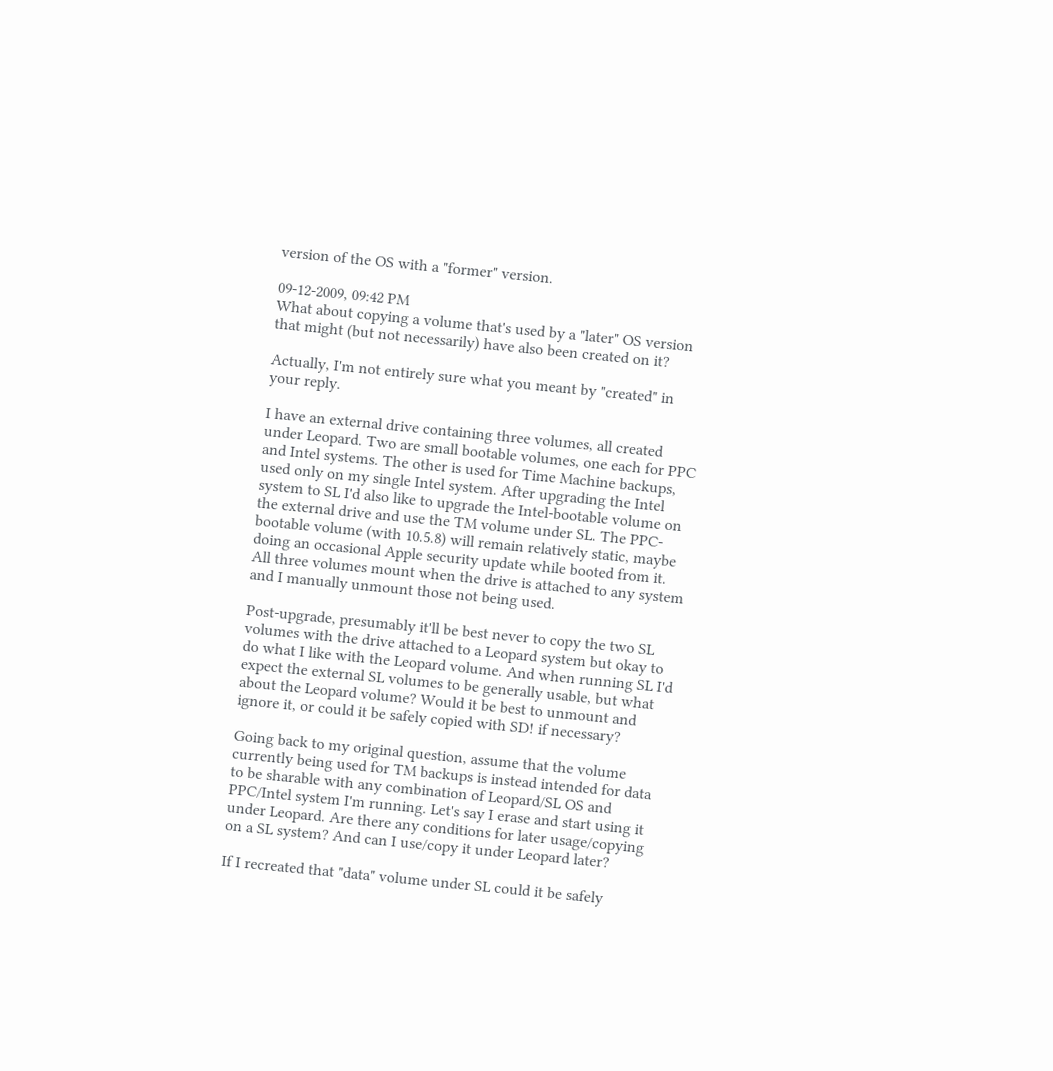version of the OS with a "former" version.

09-12-2009, 09:42 PM
What about copying a volume that's used by a "later" OS version that might (but not necessarily) have also been created on it?

Actually, I'm not entirely sure what you meant by "created" in your reply.

I have an external drive containing three volumes, all created under Leopard. Two are small bootable volumes, one each for PPC and Intel systems. The other is used for Time Machine backups, used only on my single Intel system. After upgrading the Intel system to SL I'd also like to upgrade the Intel-bootable volume on the external drive and use the TM volume under SL. The PPC-bootable volume (with 10.5.8) will remain relatively static, maybe doing an occasional Apple security update while booted from it. All three volumes mount when the drive is attached to any system and I manually unmount those not being used.

Post-upgrade, presumably it'll be best never to copy the two SL volumes with the drive attached to a Leopard system but okay to do what I like with the Leopard volume. And when running SL I'd expect the external SL volumes to be generally usable, but what about the Leopard volume? Would it be best to unmount and ignore it, or could it be safely copied with SD! if necessary?

Going back to my original question, assume that the volume currently being used for TM backups is instead intended for data to be sharable with any combination of Leopard/SL OS and PPC/Intel system I'm running. Let's say I erase and start using it under Leopard. Are there any conditions for later usage/copying on a SL system? And can I use/copy it under Leopard later?

If I recreated that "data" volume under SL could it be safely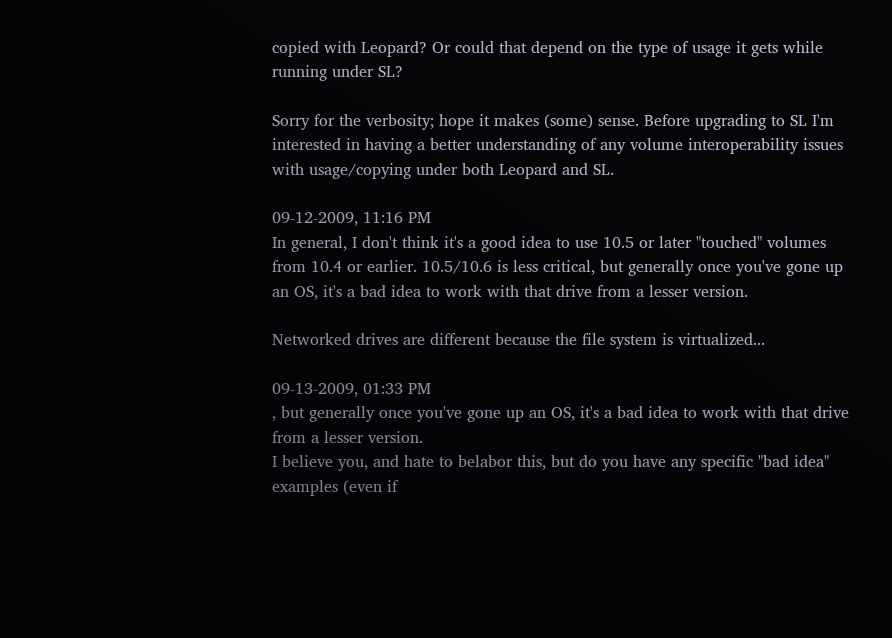copied with Leopard? Or could that depend on the type of usage it gets while running under SL?

Sorry for the verbosity; hope it makes (some) sense. Before upgrading to SL I'm interested in having a better understanding of any volume interoperability issues with usage/copying under both Leopard and SL.

09-12-2009, 11:16 PM
In general, I don't think it's a good idea to use 10.5 or later "touched" volumes from 10.4 or earlier. 10.5/10.6 is less critical, but generally once you've gone up an OS, it's a bad idea to work with that drive from a lesser version.

Networked drives are different because the file system is virtualized...

09-13-2009, 01:33 PM
, but generally once you've gone up an OS, it's a bad idea to work with that drive from a lesser version.
I believe you, and hate to belabor this, but do you have any specific "bad idea" examples (even if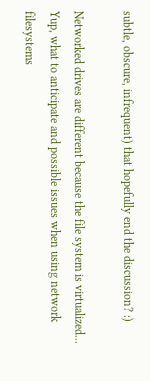subtle, obscure, infrequent) that hopefully end the discussion? :)

Networked drives are different because the file system is virtualized...
Yup, what to anticipate and possible issues when using network filesystems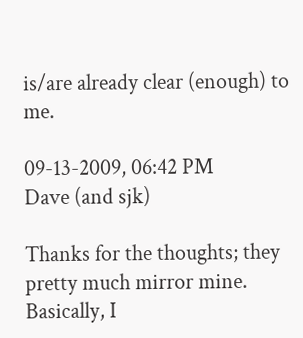is/are already clear (enough) to me.

09-13-2009, 06:42 PM
Dave (and sjk)

Thanks for the thoughts; they pretty much mirror mine. Basically, I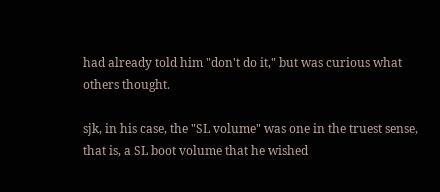had already told him "don't do it," but was curious what others thought.

sjk, in his case, the "SL volume" was one in the truest sense, that is, a SL boot volume that he wished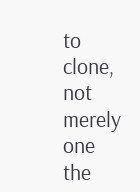to clone, not merely one the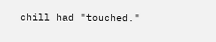chill had "touched."